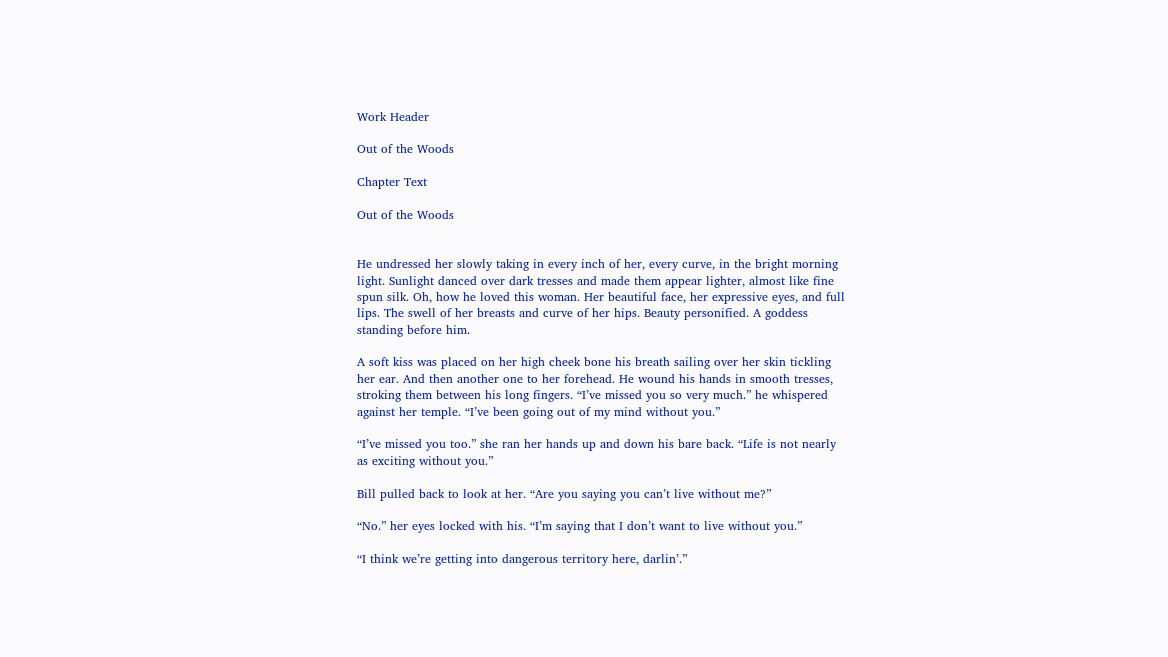Work Header

Out of the Woods

Chapter Text

Out of the Woods


He undressed her slowly taking in every inch of her, every curve, in the bright morning light. Sunlight danced over dark tresses and made them appear lighter, almost like fine spun silk. Oh, how he loved this woman. Her beautiful face, her expressive eyes, and full lips. The swell of her breasts and curve of her hips. Beauty personified. A goddess standing before him.

A soft kiss was placed on her high cheek bone his breath sailing over her skin tickling her ear. And then another one to her forehead. He wound his hands in smooth tresses, stroking them between his long fingers. “I’ve missed you so very much.” he whispered against her temple. “I’ve been going out of my mind without you.”

“I’ve missed you too.” she ran her hands up and down his bare back. “Life is not nearly as exciting without you.”

Bill pulled back to look at her. “Are you saying you can’t live without me?”

“No.” her eyes locked with his. “I’m saying that I don’t want to live without you.”

“I think we’re getting into dangerous territory here, darlin’.”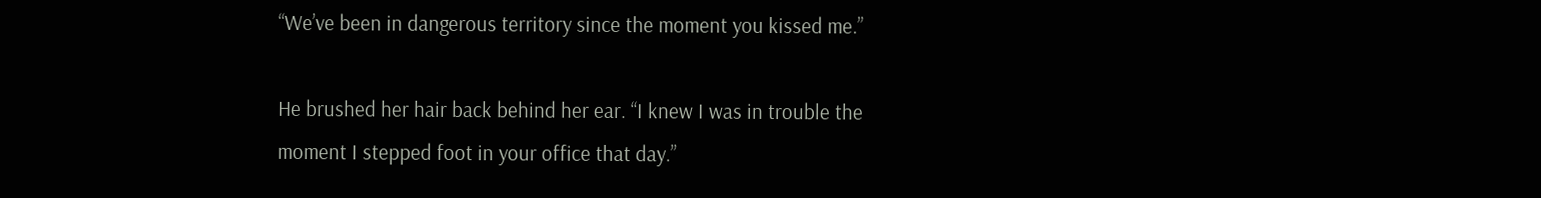“We’ve been in dangerous territory since the moment you kissed me.”

He brushed her hair back behind her ear. “I knew I was in trouble the moment I stepped foot in your office that day.”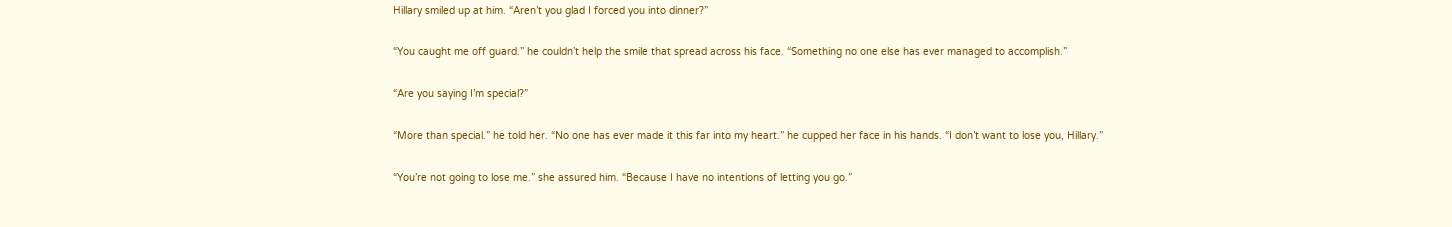Hillary smiled up at him. “Aren’t you glad I forced you into dinner?”

“You caught me off guard.” he couldn’t help the smile that spread across his face. “Something no one else has ever managed to accomplish.”

“Are you saying I’m special?”

“More than special.” he told her. “No one has ever made it this far into my heart.” he cupped her face in his hands. “I don’t want to lose you, Hillary.”

“You’re not going to lose me.” she assured him. “Because I have no intentions of letting you go.”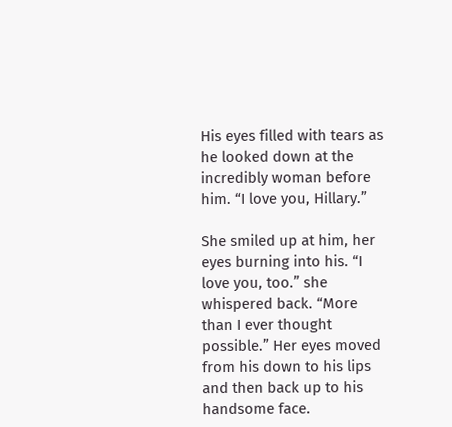His eyes filled with tears as he looked down at the incredibly woman before him. “I love you, Hillary.”

She smiled up at him, her eyes burning into his. “I love you, too.” she whispered back. “More than I ever thought possible.” Her eyes moved from his down to his lips and then back up to his handsome face.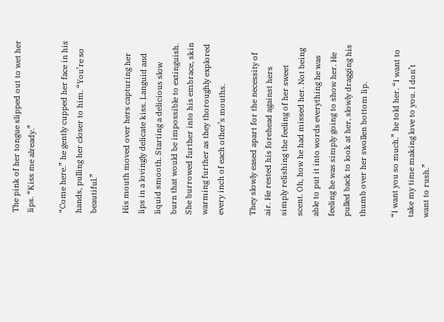The pink of her tongue slipped out to wet her lips. “Kiss me already.”

“Come here.” he gently cupped her face in his hands, pulling her closer to him. “You’re so beautiful.”

His mouth moved over hers capturing her lips in a lovingly delicate kiss. Languid and liquid smooth. Starting a delicious slow burn that would be impossible to extinguish. She burrowed further into his embrace, skin warming further as they thoroughly explored every inch of each other’s mouths.

They slowly eased apart for the necessity of air. He rested his forehead against hers simply relishing the feeling of her sweet scent. Oh, how he had missed her. Not being able to put it into words everything he was feeling he was simply going to show her. He pulled back to look at her, slowly dragging his thumb over her swollen bottom lip.

“I want you so much.” he told her. “I want to take my time making love to you. I don’t want to rush.”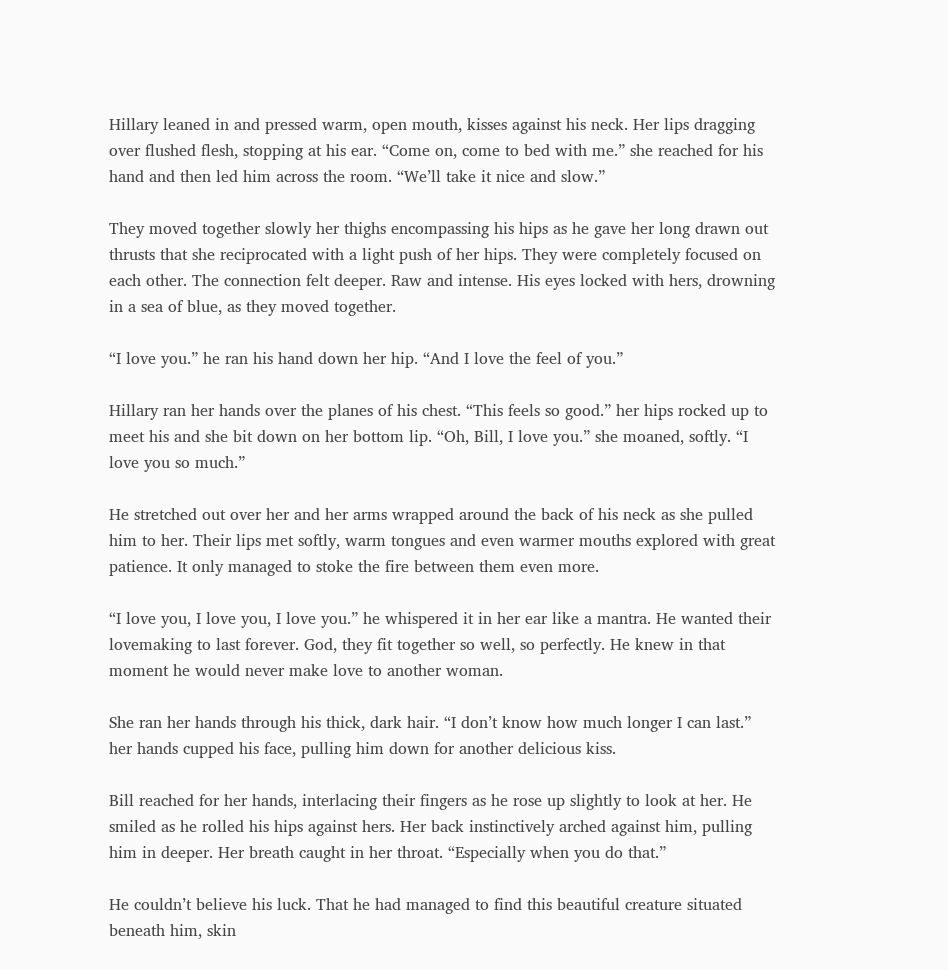Hillary leaned in and pressed warm, open mouth, kisses against his neck. Her lips dragging over flushed flesh, stopping at his ear. “Come on, come to bed with me.” she reached for his hand and then led him across the room. “We’ll take it nice and slow.”

They moved together slowly her thighs encompassing his hips as he gave her long drawn out thrusts that she reciprocated with a light push of her hips. They were completely focused on each other. The connection felt deeper. Raw and intense. His eyes locked with hers, drowning in a sea of blue, as they moved together.

“I love you.” he ran his hand down her hip. “And I love the feel of you.”

Hillary ran her hands over the planes of his chest. “This feels so good.” her hips rocked up to meet his and she bit down on her bottom lip. “Oh, Bill, I love you.” she moaned, softly. “I love you so much.”

He stretched out over her and her arms wrapped around the back of his neck as she pulled him to her. Their lips met softly, warm tongues and even warmer mouths explored with great patience. It only managed to stoke the fire between them even more.

“I love you, I love you, I love you.” he whispered it in her ear like a mantra. He wanted their lovemaking to last forever. God, they fit together so well, so perfectly. He knew in that moment he would never make love to another woman.

She ran her hands through his thick, dark hair. “I don’t know how much longer I can last.” her hands cupped his face, pulling him down for another delicious kiss.

Bill reached for her hands, interlacing their fingers as he rose up slightly to look at her. He smiled as he rolled his hips against hers. Her back instinctively arched against him, pulling him in deeper. Her breath caught in her throat. “Especially when you do that.”

He couldn’t believe his luck. That he had managed to find this beautiful creature situated beneath him, skin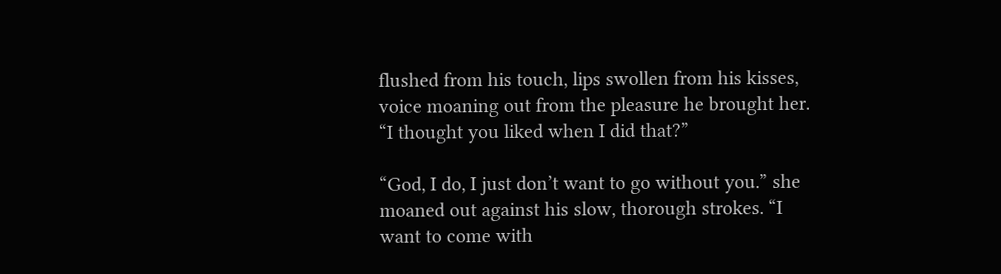flushed from his touch, lips swollen from his kisses, voice moaning out from the pleasure he brought her. “I thought you liked when I did that?”

“God, I do, I just don’t want to go without you.” she moaned out against his slow, thorough strokes. “I want to come with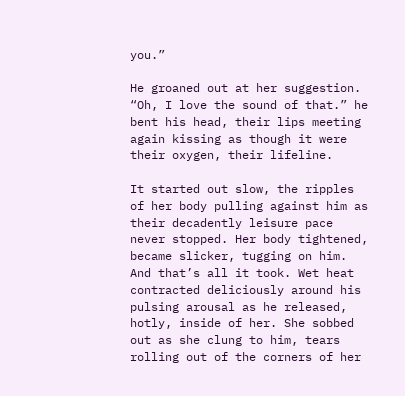you.”

He groaned out at her suggestion. “Oh, I love the sound of that.” he bent his head, their lips meeting again kissing as though it were their oxygen, their lifeline.

It started out slow, the ripples of her body pulling against him as their decadently leisure pace never stopped. Her body tightened, became slicker, tugging on him. And that’s all it took. Wet heat contracted deliciously around his pulsing arousal as he released, hotly, inside of her. She sobbed out as she clung to him, tears rolling out of the corners of her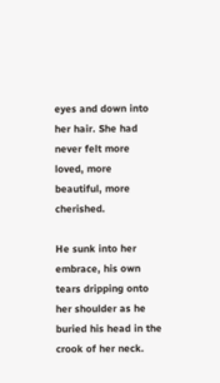eyes and down into her hair. She had never felt more loved, more beautiful, more cherished.

He sunk into her embrace, his own tears dripping onto her shoulder as he buried his head in the crook of her neck.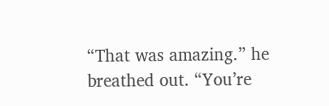“That was amazing.” he breathed out. “You’re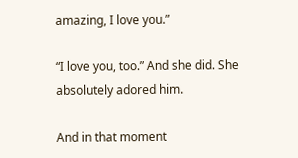amazing, I love you.”

“I love you, too.” And she did. She absolutely adored him.

And in that moment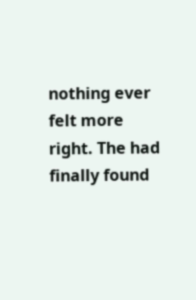nothing ever felt more right. The had finally found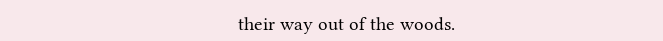their way out of the woods.